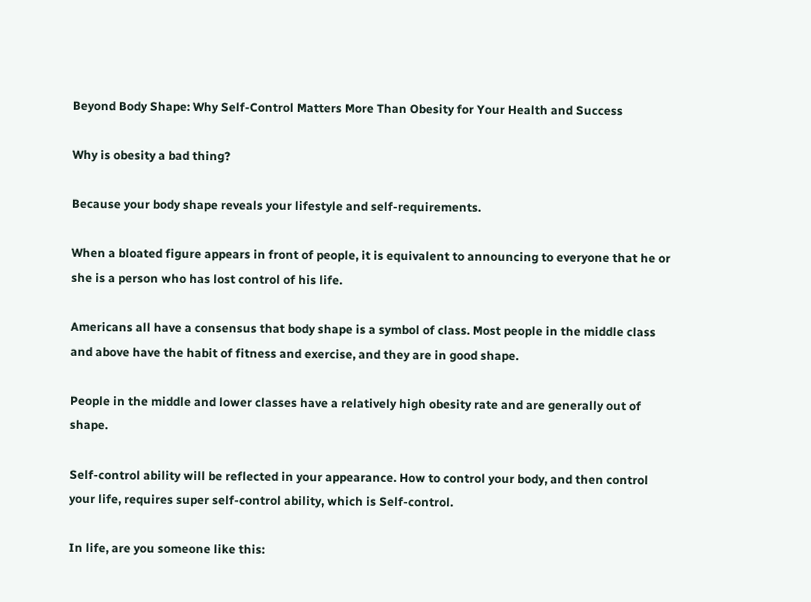Beyond Body Shape: Why Self-Control Matters More Than Obesity for Your Health and Success

Why is obesity a bad thing?

Because your body shape reveals your lifestyle and self-requirements.

When a bloated figure appears in front of people, it is equivalent to announcing to everyone that he or she is a person who has lost control of his life.

Americans all have a consensus that body shape is a symbol of class. Most people in the middle class and above have the habit of fitness and exercise, and they are in good shape.

People in the middle and lower classes have a relatively high obesity rate and are generally out of shape.

Self-control ability will be reflected in your appearance. How to control your body, and then control your life, requires super self-control ability, which is Self-control.

In life, are you someone like this: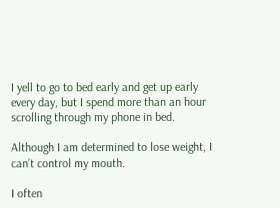I yell to go to bed early and get up early every day, but I spend more than an hour scrolling through my phone in bed.

Although I am determined to lose weight, I can’t control my mouth.

I often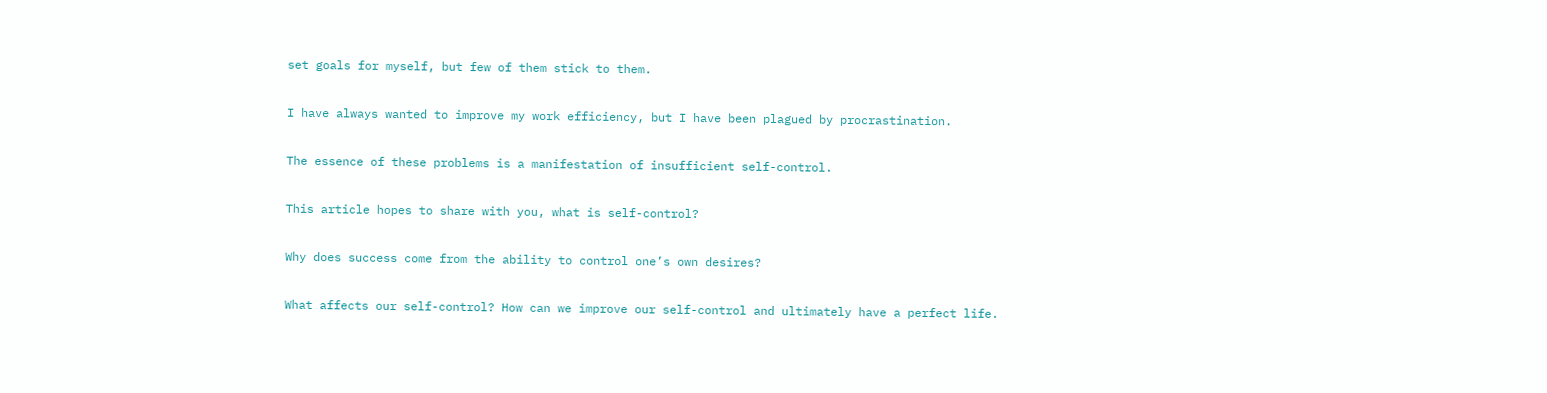set goals for myself, but few of them stick to them.

I have always wanted to improve my work efficiency, but I have been plagued by procrastination.

The essence of these problems is a manifestation of insufficient self-control.

This article hopes to share with you, what is self-control?

Why does success come from the ability to control one’s own desires?

What affects our self-control? How can we improve our self-control and ultimately have a perfect life.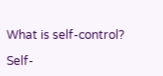What is self-control?

Self-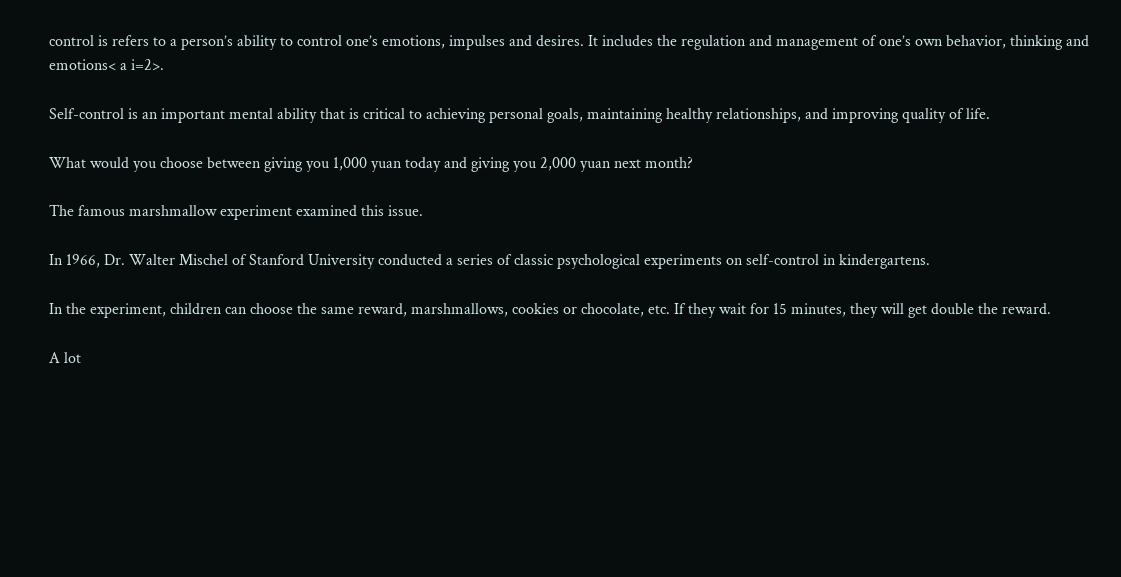control is refers to a person’s ability to control one’s emotions, impulses and desires. It includes the regulation and management of one’s own behavior, thinking and emotions< a i=2>.

Self-control is an important mental ability that is critical to achieving personal goals, maintaining healthy relationships, and improving quality of life.

What would you choose between giving you 1,000 yuan today and giving you 2,000 yuan next month?

The famous marshmallow experiment examined this issue.

In 1966, Dr. Walter Mischel of Stanford University conducted a series of classic psychological experiments on self-control in kindergartens.

In the experiment, children can choose the same reward, marshmallows, cookies or chocolate, etc. If they wait for 15 minutes, they will get double the reward.

A lot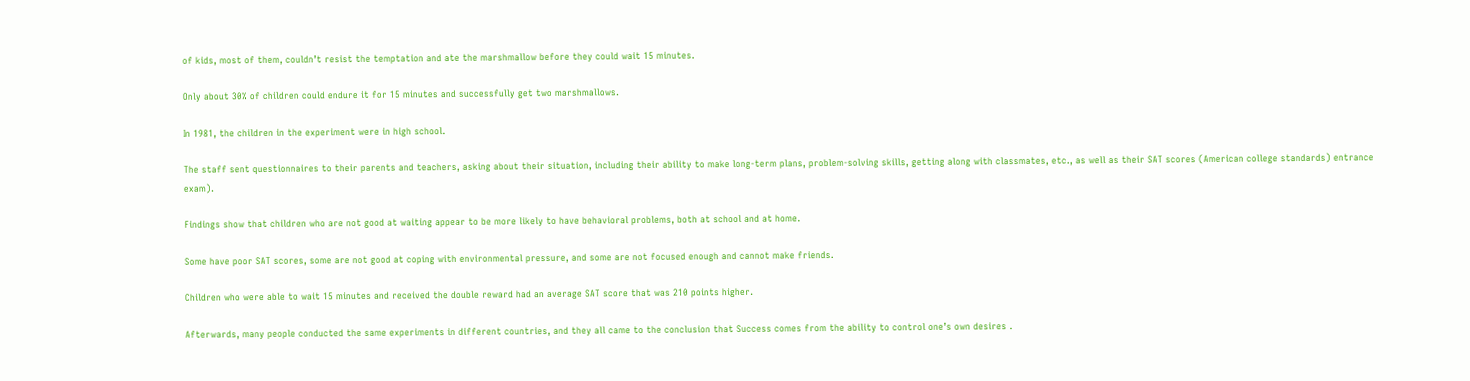of kids, most of them, couldn’t resist the temptation and ate the marshmallow before they could wait 15 minutes.

Only about 30% of children could endure it for 15 minutes and successfully get two marshmallows.

In 1981, the children in the experiment were in high school.

The staff sent questionnaires to their parents and teachers, asking about their situation, including their ability to make long-term plans, problem-solving skills, getting along with classmates, etc., as well as their SAT scores (American college standards) entrance exam).

Findings show that children who are not good at waiting appear to be more likely to have behavioral problems, both at school and at home.

Some have poor SAT scores, some are not good at coping with environmental pressure, and some are not focused enough and cannot make friends.

Children who were able to wait 15 minutes and received the double reward had an average SAT score that was 210 points higher.

Afterwards, many people conducted the same experiments in different countries, and they all came to the conclusion that Success comes from the ability to control one’s own desires .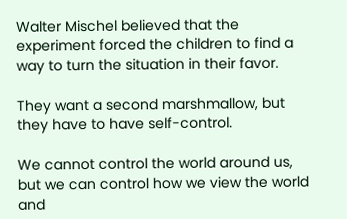Walter Mischel believed that the experiment forced the children to find a way to turn the situation in their favor.

They want a second marshmallow, but they have to have self-control.

We cannot control the world around us, but we can control how we view the world and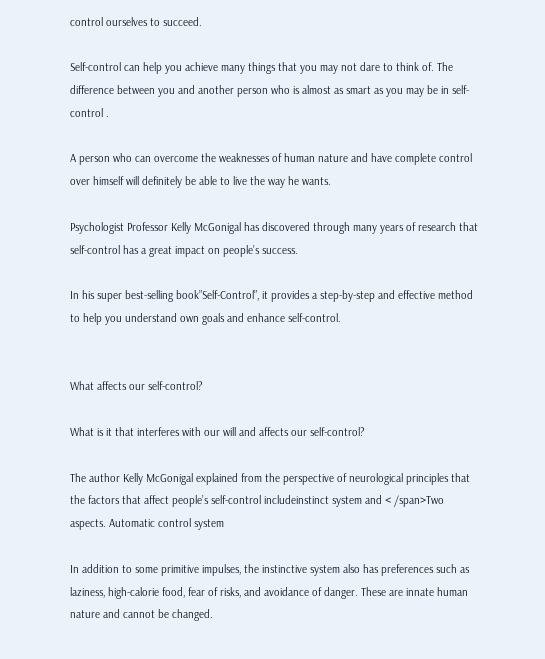control ourselves to succeed.

Self-control can help you achieve many things that you may not dare to think of. The difference between you and another person who is almost as smart as you may be in self-control .

A person who can overcome the weaknesses of human nature and have complete control over himself will definitely be able to live the way he wants.

Psychologist Professor Kelly McGonigal has discovered through many years of research that self-control has a great impact on people’s success.

In his super best-selling book”Self-Control”, it provides a step-by-step and effective method to help you understand own goals and enhance self-control.


What affects our self-control?

What is it that interferes with our will and affects our self-control?

The author Kelly McGonigal explained from the perspective of neurological principles that the factors that affect people’s self-control includeinstinct system and < /span>Two aspects. Automatic control system

In addition to some primitive impulses, the instinctive system also has preferences such as laziness, high-calorie food, fear of risks, and avoidance of danger. These are innate human nature and cannot be changed.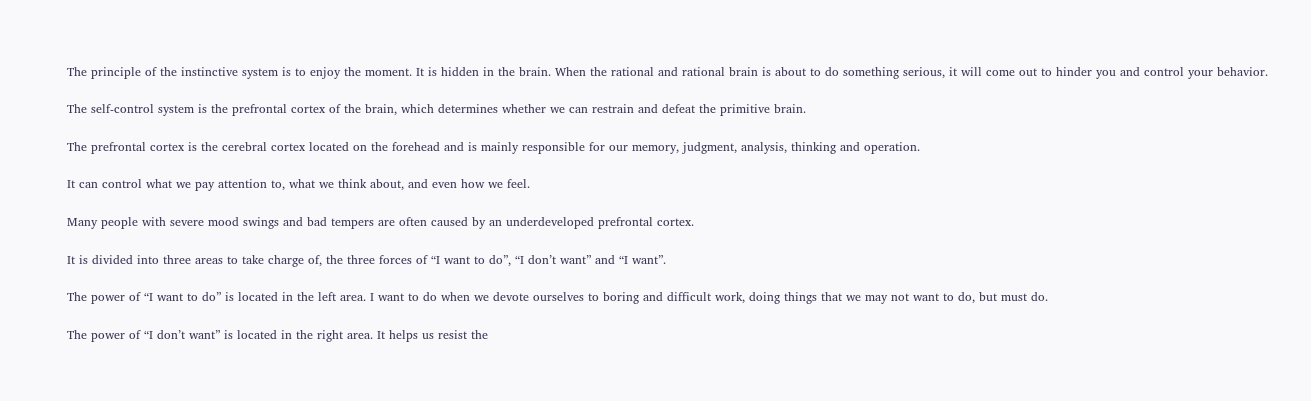The principle of the instinctive system is to enjoy the moment. It is hidden in the brain. When the rational and rational brain is about to do something serious, it will come out to hinder you and control your behavior.

The self-control system is the prefrontal cortex of the brain, which determines whether we can restrain and defeat the primitive brain.

The prefrontal cortex is the cerebral cortex located on the forehead and is mainly responsible for our memory, judgment, analysis, thinking and operation.

It can control what we pay attention to, what we think about, and even how we feel.

Many people with severe mood swings and bad tempers are often caused by an underdeveloped prefrontal cortex.

It is divided into three areas to take charge of, the three forces of “I want to do”, “I don’t want” and “I want”.

The power of “I want to do” is located in the left area. I want to do when we devote ourselves to boring and difficult work, doing things that we may not want to do, but must do.

The power of “I don’t want” is located in the right area. It helps us resist the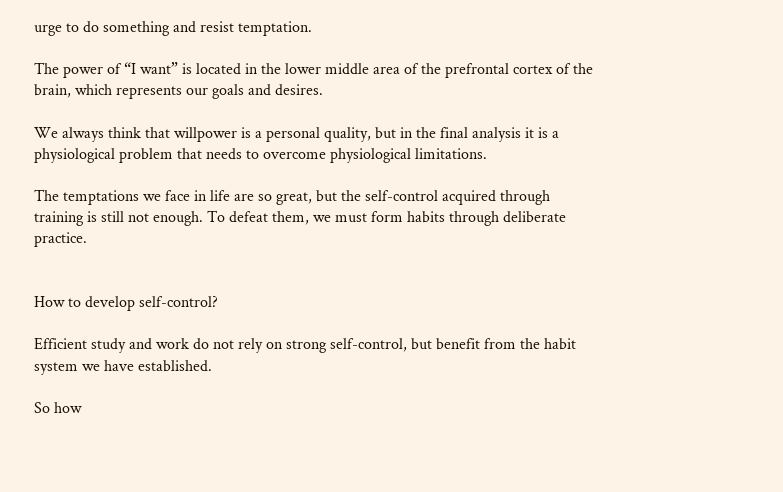urge to do something and resist temptation.

The power of “I want” is located in the lower middle area of the prefrontal cortex of the brain, which represents our goals and desires.

We always think that willpower is a personal quality, but in the final analysis it is a physiological problem that needs to overcome physiological limitations.

The temptations we face in life are so great, but the self-control acquired through training is still not enough. To defeat them, we must form habits through deliberate practice.


How to develop self-control?

Efficient study and work do not rely on strong self-control, but benefit from the habit system we have established.

So how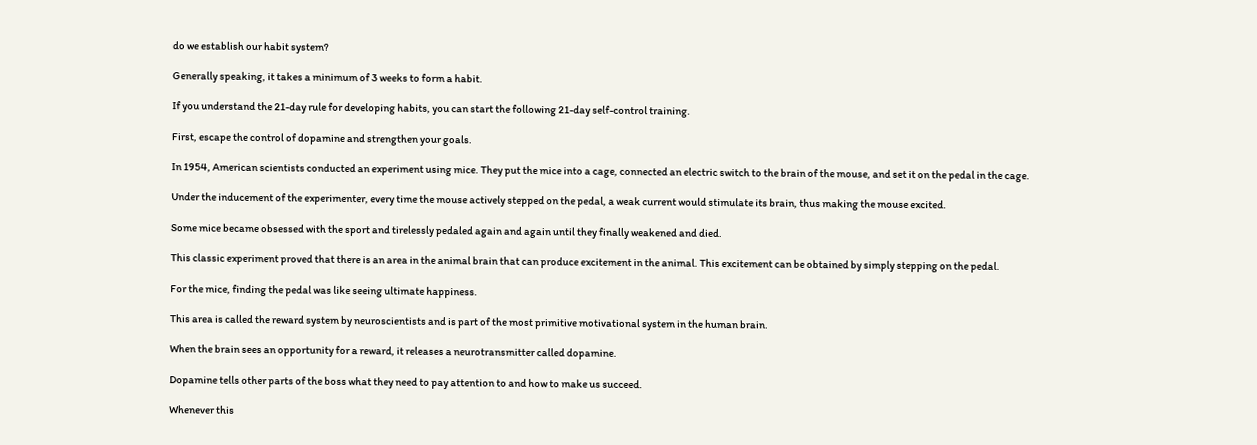do we establish our habit system?

Generally speaking, it takes a minimum of 3 weeks to form a habit.

If you understand the 21-day rule for developing habits, you can start the following 21-day self-control training.

First, escape the control of dopamine and strengthen your goals.

In 1954, American scientists conducted an experiment using mice. They put the mice into a cage, connected an electric switch to the brain of the mouse, and set it on the pedal in the cage.

Under the inducement of the experimenter, every time the mouse actively stepped on the pedal, a weak current would stimulate its brain, thus making the mouse excited.

Some mice became obsessed with the sport and tirelessly pedaled again and again until they finally weakened and died.

This classic experiment proved that there is an area in the animal brain that can produce excitement in the animal. This excitement can be obtained by simply stepping on the pedal.

For the mice, finding the pedal was like seeing ultimate happiness.

This area is called the reward system by neuroscientists and is part of the most primitive motivational system in the human brain.

When the brain sees an opportunity for a reward, it releases a neurotransmitter called dopamine.

Dopamine tells other parts of the boss what they need to pay attention to and how to make us succeed.

Whenever this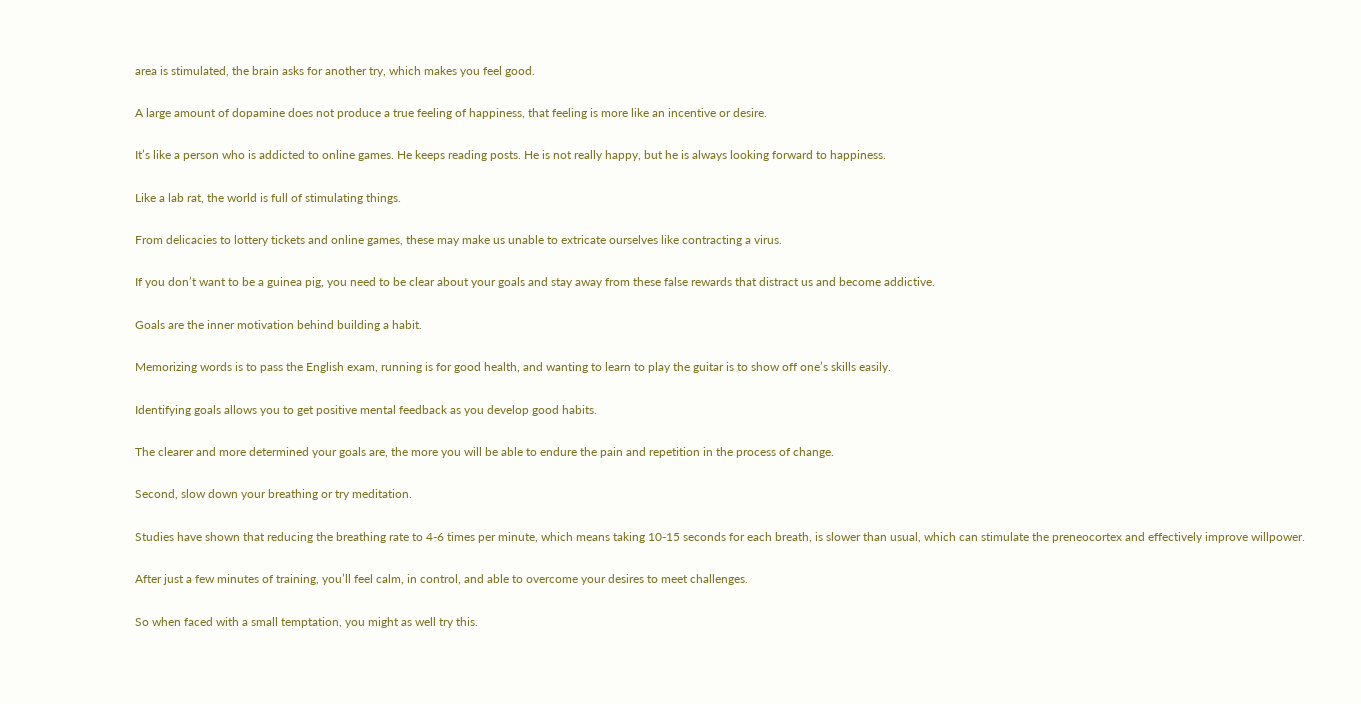area is stimulated, the brain asks for another try, which makes you feel good.

A large amount of dopamine does not produce a true feeling of happiness, that feeling is more like an incentive or desire.

It’s like a person who is addicted to online games. He keeps reading posts. He is not really happy, but he is always looking forward to happiness.

Like a lab rat, the world is full of stimulating things.

From delicacies to lottery tickets and online games, these may make us unable to extricate ourselves like contracting a virus.

If you don’t want to be a guinea pig, you need to be clear about your goals and stay away from these false rewards that distract us and become addictive.

Goals are the inner motivation behind building a habit.

Memorizing words is to pass the English exam, running is for good health, and wanting to learn to play the guitar is to show off one’s skills easily.

Identifying goals allows you to get positive mental feedback as you develop good habits.

The clearer and more determined your goals are, the more you will be able to endure the pain and repetition in the process of change.

Second, slow down your breathing or try meditation.

Studies have shown that reducing the breathing rate to 4-6 times per minute, which means taking 10-15 seconds for each breath, is slower than usual, which can stimulate the preneocortex and effectively improve willpower.

After just a few minutes of training, you’ll feel calm, in control, and able to overcome your desires to meet challenges.

So when faced with a small temptation, you might as well try this.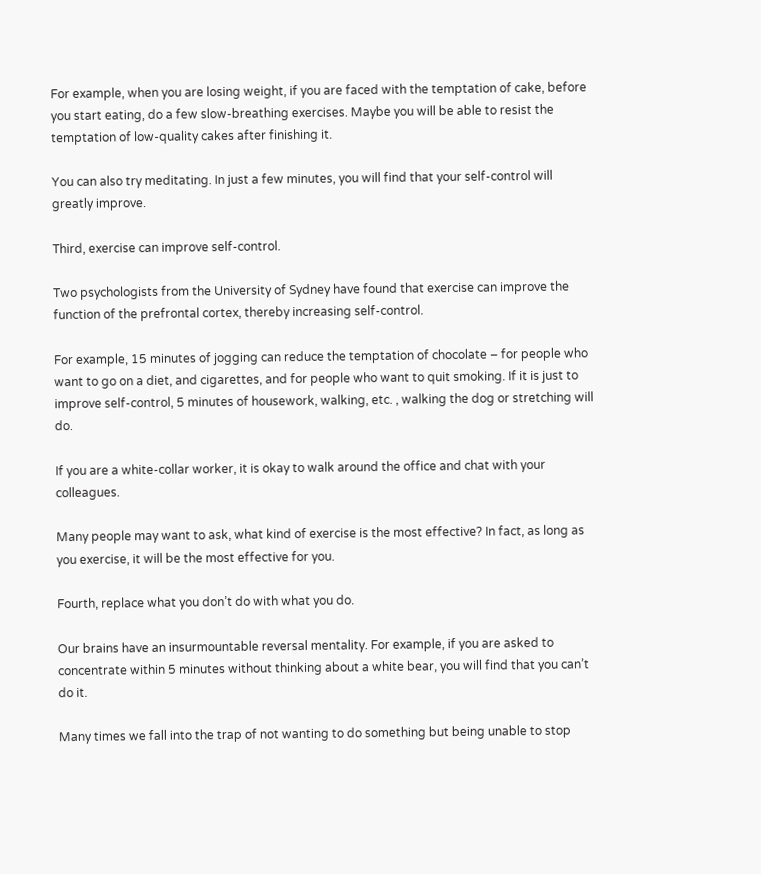For example, when you are losing weight, if you are faced with the temptation of cake, before you start eating, do a few slow-breathing exercises. Maybe you will be able to resist the temptation of low-quality cakes after finishing it.

You can also try meditating. In just a few minutes, you will find that your self-control will greatly improve.

Third, exercise can improve self-control.

Two psychologists from the University of Sydney have found that exercise can improve the function of the prefrontal cortex, thereby increasing self-control.

For example, 15 minutes of jogging can reduce the temptation of chocolate – for people who want to go on a diet, and cigarettes, and for people who want to quit smoking. If it is just to improve self-control, 5 minutes of housework, walking, etc. , walking the dog or stretching will do.

If you are a white-collar worker, it is okay to walk around the office and chat with your colleagues.

Many people may want to ask, what kind of exercise is the most effective? In fact, as long as you exercise, it will be the most effective for you.

Fourth, replace what you don’t do with what you do.

Our brains have an insurmountable reversal mentality. For example, if you are asked to concentrate within 5 minutes without thinking about a white bear, you will find that you can’t do it.

Many times we fall into the trap of not wanting to do something but being unable to stop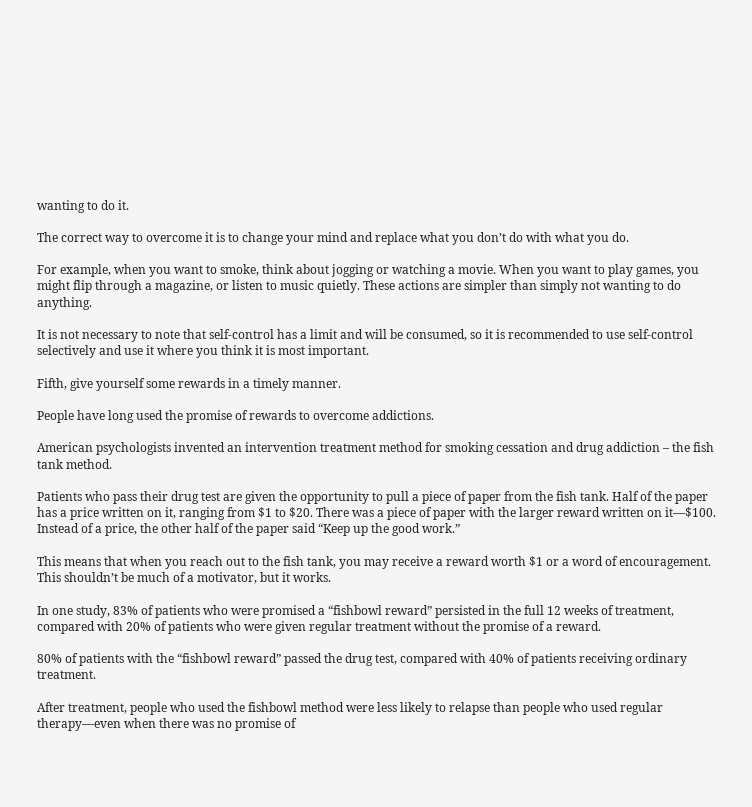wanting to do it.

The correct way to overcome it is to change your mind and replace what you don’t do with what you do.

For example, when you want to smoke, think about jogging or watching a movie. When you want to play games, you might flip through a magazine, or listen to music quietly. These actions are simpler than simply not wanting to do anything.

It is not necessary to note that self-control has a limit and will be consumed, so it is recommended to use self-control selectively and use it where you think it is most important.

Fifth, give yourself some rewards in a timely manner.

People have long used the promise of rewards to overcome addictions.

American psychologists invented an intervention treatment method for smoking cessation and drug addiction – the fish tank method.

Patients who pass their drug test are given the opportunity to pull a piece of paper from the fish tank. Half of the paper has a price written on it, ranging from $1 to $20. There was a piece of paper with the larger reward written on it—$100. Instead of a price, the other half of the paper said “Keep up the good work.”

This means that when you reach out to the fish tank, you may receive a reward worth $1 or a word of encouragement. This shouldn’t be much of a motivator, but it works.

In one study, 83% of patients who were promised a “fishbowl reward” persisted in the full 12 weeks of treatment, compared with 20% of patients who were given regular treatment without the promise of a reward.

80% of patients with the “fishbowl reward” passed the drug test, compared with 40% of patients receiving ordinary treatment.

After treatment, people who used the fishbowl method were less likely to relapse than people who used regular therapy—even when there was no promise of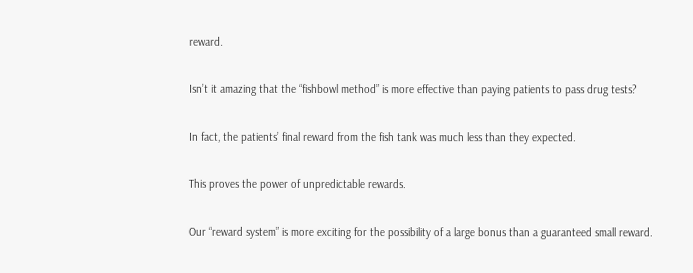reward.

Isn’t it amazing that the “fishbowl method” is more effective than paying patients to pass drug tests?

In fact, the patients’ final reward from the fish tank was much less than they expected.

This proves the power of unpredictable rewards.

Our “reward system” is more exciting for the possibility of a large bonus than a guaranteed small reward.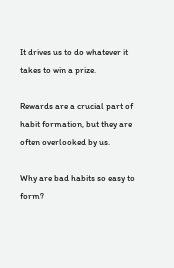It drives us to do whatever it takes to win a prize.

Rewards are a crucial part of habit formation, but they are often overlooked by us.

Why are bad habits so easy to form?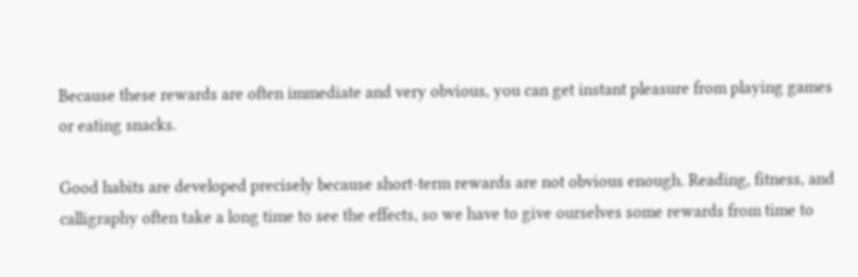Because these rewards are often immediate and very obvious, you can get instant pleasure from playing games or eating snacks.

Good habits are developed precisely because short-term rewards are not obvious enough. Reading, fitness, and calligraphy often take a long time to see the effects, so we have to give ourselves some rewards from time to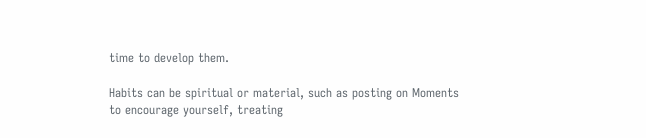time to develop them.

Habits can be spiritual or material, such as posting on Moments to encourage yourself, treating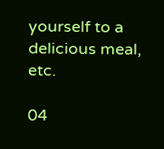yourself to a delicious meal, etc.

04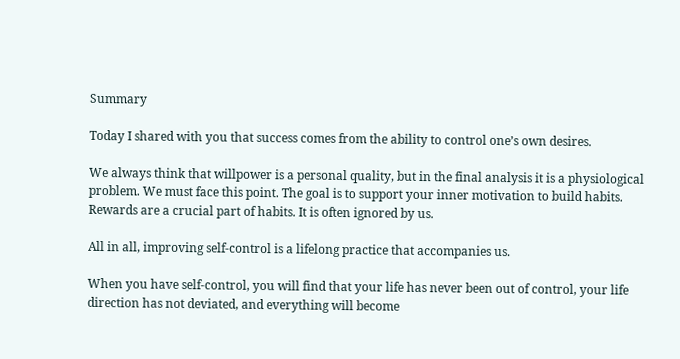Summary

Today I shared with you that success comes from the ability to control one’s own desires.

We always think that willpower is a personal quality, but in the final analysis it is a physiological problem. We must face this point. The goal is to support your inner motivation to build habits. Rewards are a crucial part of habits. It is often ignored by us.

All in all, improving self-control is a lifelong practice that accompanies us.

When you have self-control, you will find that your life has never been out of control, your life direction has not deviated, and everything will become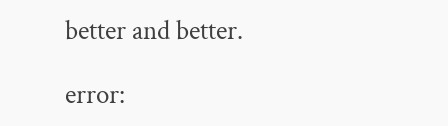better and better.

error: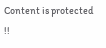Content is protected !!